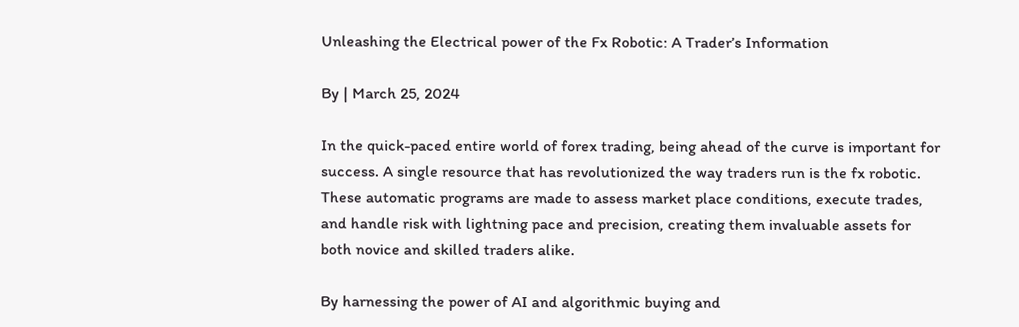Unleashing the Electrical power of the Fx Robotic: A Trader’s Information

By | March 25, 2024

In the quick-paced entire world of forex trading, being ahead of the curve is important for success. A single resource that has revolutionized the way traders run is the fx robotic. These automatic programs are made to assess market place conditions, execute trades, and handle risk with lightning pace and precision, creating them invaluable assets for both novice and skilled traders alike.

By harnessing the power of AI and algorithmic buying and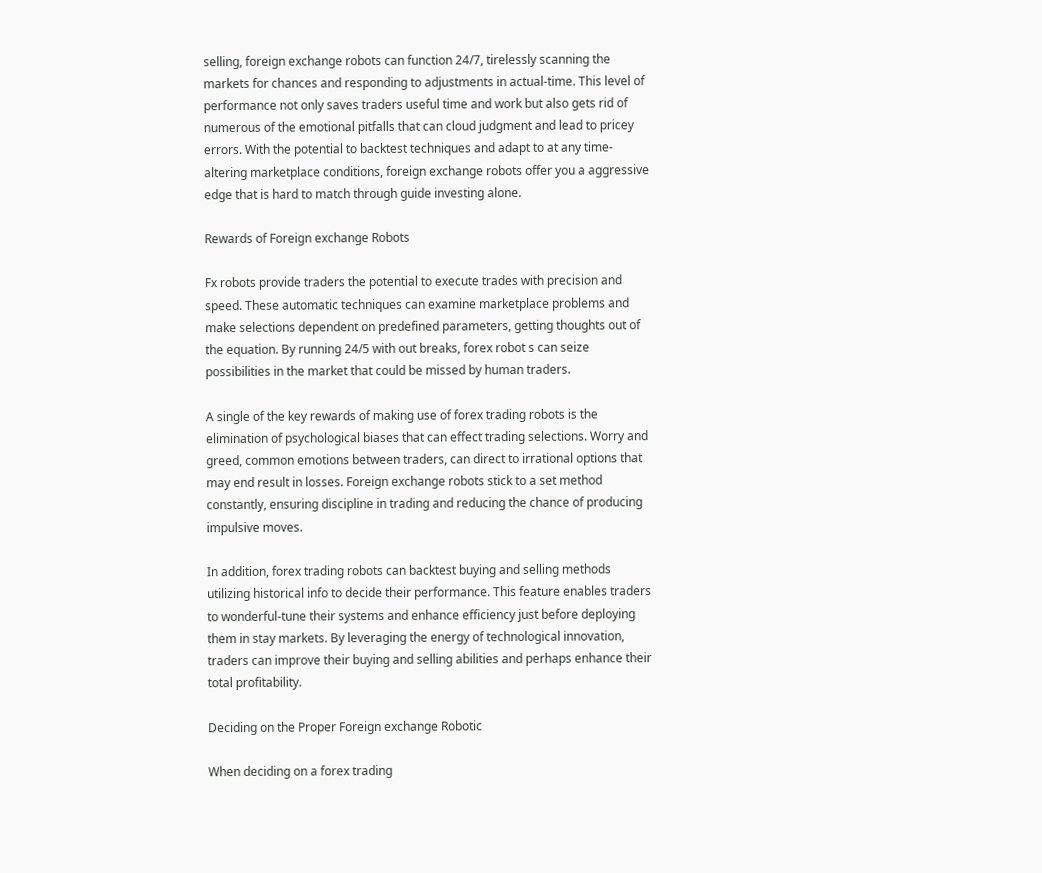selling, foreign exchange robots can function 24/7, tirelessly scanning the markets for chances and responding to adjustments in actual-time. This level of performance not only saves traders useful time and work but also gets rid of numerous of the emotional pitfalls that can cloud judgment and lead to pricey errors. With the potential to backtest techniques and adapt to at any time-altering marketplace conditions, foreign exchange robots offer you a aggressive edge that is hard to match through guide investing alone.

Rewards of Foreign exchange Robots

Fx robots provide traders the potential to execute trades with precision and speed. These automatic techniques can examine marketplace problems and make selections dependent on predefined parameters, getting thoughts out of the equation. By running 24/5 with out breaks, forex robot s can seize possibilities in the market that could be missed by human traders.

A single of the key rewards of making use of forex trading robots is the elimination of psychological biases that can effect trading selections. Worry and greed, common emotions between traders, can direct to irrational options that may end result in losses. Foreign exchange robots stick to a set method constantly, ensuring discipline in trading and reducing the chance of producing impulsive moves.

In addition, forex trading robots can backtest buying and selling methods utilizing historical info to decide their performance. This feature enables traders to wonderful-tune their systems and enhance efficiency just before deploying them in stay markets. By leveraging the energy of technological innovation, traders can improve their buying and selling abilities and perhaps enhance their total profitability.

Deciding on the Proper Foreign exchange Robotic

When deciding on a forex trading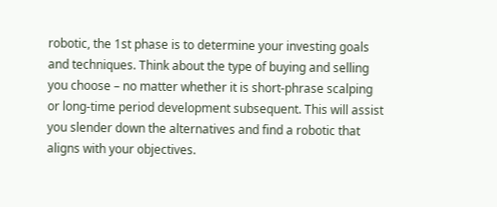robotic, the 1st phase is to determine your investing goals and techniques. Think about the type of buying and selling you choose – no matter whether it is short-phrase scalping or long-time period development subsequent. This will assist you slender down the alternatives and find a robotic that aligns with your objectives.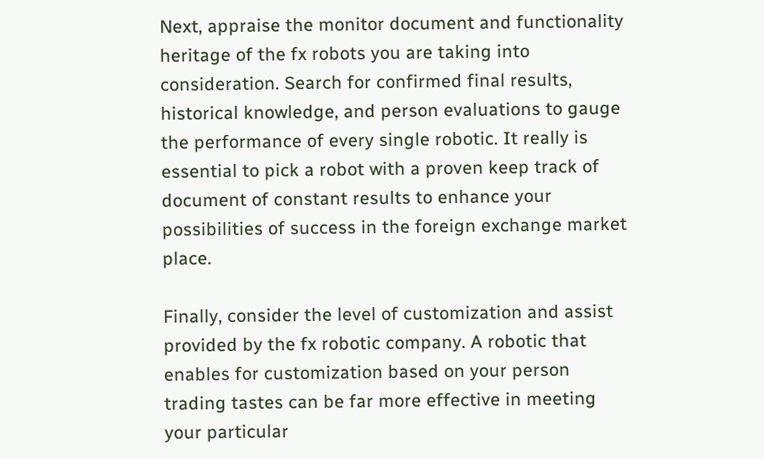Next, appraise the monitor document and functionality heritage of the fx robots you are taking into consideration. Search for confirmed final results, historical knowledge, and person evaluations to gauge the performance of every single robotic. It really is essential to pick a robot with a proven keep track of document of constant results to enhance your possibilities of success in the foreign exchange market place.

Finally, consider the level of customization and assist provided by the fx robotic company. A robotic that enables for customization based on your person trading tastes can be far more effective in meeting your particular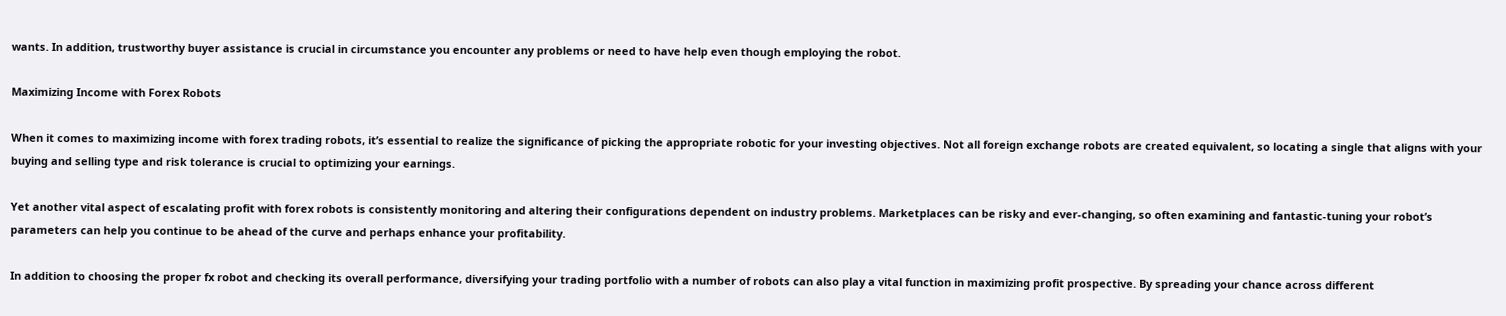wants. In addition, trustworthy buyer assistance is crucial in circumstance you encounter any problems or need to have help even though employing the robot.

Maximizing Income with Forex Robots

When it comes to maximizing income with forex trading robots, it’s essential to realize the significance of picking the appropriate robotic for your investing objectives. Not all foreign exchange robots are created equivalent, so locating a single that aligns with your buying and selling type and risk tolerance is crucial to optimizing your earnings.

Yet another vital aspect of escalating profit with forex robots is consistently monitoring and altering their configurations dependent on industry problems. Marketplaces can be risky and ever-changing, so often examining and fantastic-tuning your robot’s parameters can help you continue to be ahead of the curve and perhaps enhance your profitability.

In addition to choosing the proper fx robot and checking its overall performance, diversifying your trading portfolio with a number of robots can also play a vital function in maximizing profit prospective. By spreading your chance across different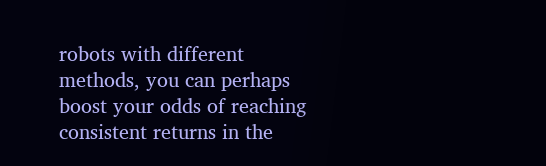robots with different methods, you can perhaps boost your odds of reaching consistent returns in the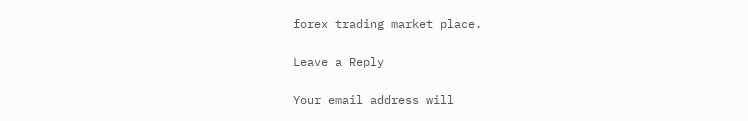forex trading market place.

Leave a Reply

Your email address will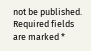not be published. Required fields are marked *